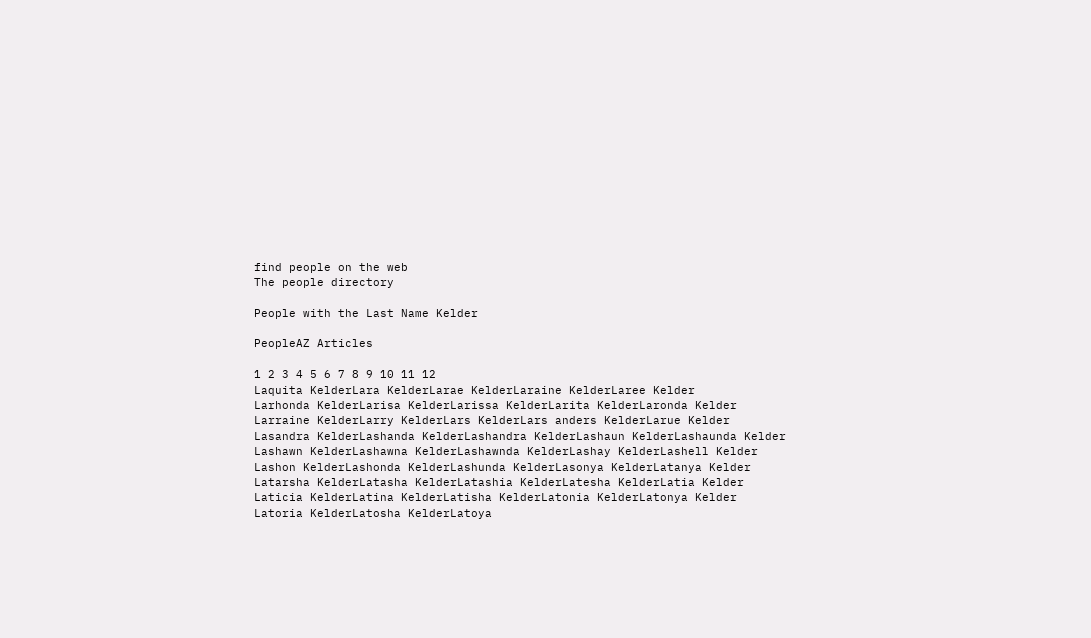find people on the web
The people directory

People with the Last Name Kelder

PeopleAZ Articles

1 2 3 4 5 6 7 8 9 10 11 12
Laquita KelderLara KelderLarae KelderLaraine KelderLaree Kelder
Larhonda KelderLarisa KelderLarissa KelderLarita KelderLaronda Kelder
Larraine KelderLarry KelderLars KelderLars anders KelderLarue Kelder
Lasandra KelderLashanda KelderLashandra KelderLashaun KelderLashaunda Kelder
Lashawn KelderLashawna KelderLashawnda KelderLashay KelderLashell Kelder
Lashon KelderLashonda KelderLashunda KelderLasonya KelderLatanya Kelder
Latarsha KelderLatasha KelderLatashia KelderLatesha KelderLatia Kelder
Laticia KelderLatina KelderLatisha KelderLatonia KelderLatonya Kelder
Latoria KelderLatosha KelderLatoya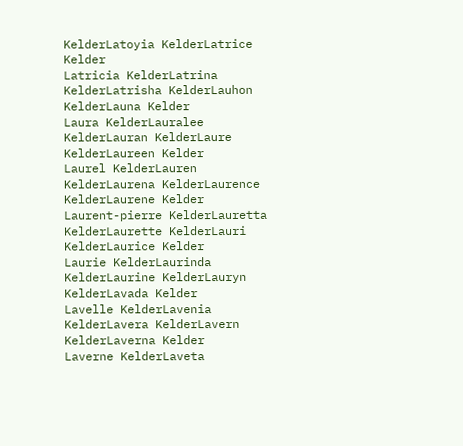KelderLatoyia KelderLatrice Kelder
Latricia KelderLatrina KelderLatrisha KelderLauhon KelderLauna Kelder
Laura KelderLauralee KelderLauran KelderLaure KelderLaureen Kelder
Laurel KelderLauren KelderLaurena KelderLaurence KelderLaurene Kelder
Laurent-pierre KelderLauretta KelderLaurette KelderLauri KelderLaurice Kelder
Laurie KelderLaurinda KelderLaurine KelderLauryn KelderLavada Kelder
Lavelle KelderLavenia KelderLavera KelderLavern KelderLaverna Kelder
Laverne KelderLaveta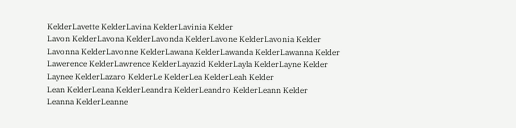KelderLavette KelderLavina KelderLavinia Kelder
Lavon KelderLavona KelderLavonda KelderLavone KelderLavonia Kelder
Lavonna KelderLavonne KelderLawana KelderLawanda KelderLawanna Kelder
Lawerence KelderLawrence KelderLayazid KelderLayla KelderLayne Kelder
Laynee KelderLazaro KelderLe KelderLea KelderLeah Kelder
Lean KelderLeana KelderLeandra KelderLeandro KelderLeann Kelder
Leanna KelderLeanne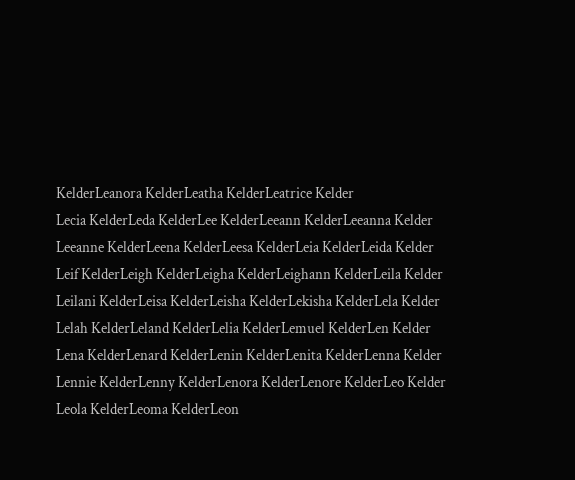KelderLeanora KelderLeatha KelderLeatrice Kelder
Lecia KelderLeda KelderLee KelderLeeann KelderLeeanna Kelder
Leeanne KelderLeena KelderLeesa KelderLeia KelderLeida Kelder
Leif KelderLeigh KelderLeigha KelderLeighann KelderLeila Kelder
Leilani KelderLeisa KelderLeisha KelderLekisha KelderLela Kelder
Lelah KelderLeland KelderLelia KelderLemuel KelderLen Kelder
Lena KelderLenard KelderLenin KelderLenita KelderLenna Kelder
Lennie KelderLenny KelderLenora KelderLenore KelderLeo Kelder
Leola KelderLeoma KelderLeon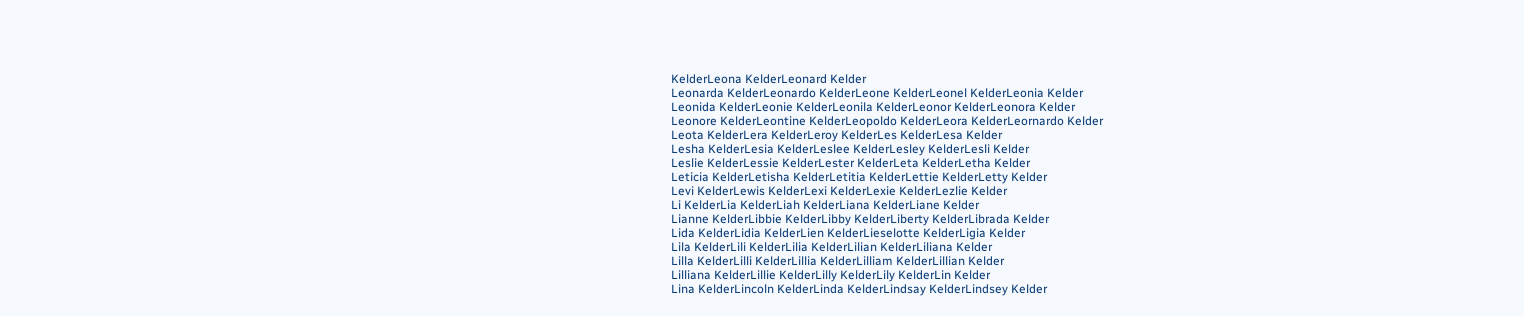KelderLeona KelderLeonard Kelder
Leonarda KelderLeonardo KelderLeone KelderLeonel KelderLeonia Kelder
Leonida KelderLeonie KelderLeonila KelderLeonor KelderLeonora Kelder
Leonore KelderLeontine KelderLeopoldo KelderLeora KelderLeornardo Kelder
Leota KelderLera KelderLeroy KelderLes KelderLesa Kelder
Lesha KelderLesia KelderLeslee KelderLesley KelderLesli Kelder
Leslie KelderLessie KelderLester KelderLeta KelderLetha Kelder
Leticia KelderLetisha KelderLetitia KelderLettie KelderLetty Kelder
Levi KelderLewis KelderLexi KelderLexie KelderLezlie Kelder
Li KelderLia KelderLiah KelderLiana KelderLiane Kelder
Lianne KelderLibbie KelderLibby KelderLiberty KelderLibrada Kelder
Lida KelderLidia KelderLien KelderLieselotte KelderLigia Kelder
Lila KelderLili KelderLilia KelderLilian KelderLiliana Kelder
Lilla KelderLilli KelderLillia KelderLilliam KelderLillian Kelder
Lilliana KelderLillie KelderLilly KelderLily KelderLin Kelder
Lina KelderLincoln KelderLinda KelderLindsay KelderLindsey Kelder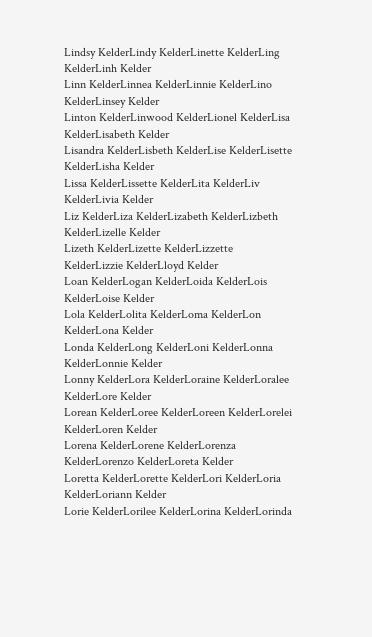Lindsy KelderLindy KelderLinette KelderLing KelderLinh Kelder
Linn KelderLinnea KelderLinnie KelderLino KelderLinsey Kelder
Linton KelderLinwood KelderLionel KelderLisa KelderLisabeth Kelder
Lisandra KelderLisbeth KelderLise KelderLisette KelderLisha Kelder
Lissa KelderLissette KelderLita KelderLiv KelderLivia Kelder
Liz KelderLiza KelderLizabeth KelderLizbeth KelderLizelle Kelder
Lizeth KelderLizette KelderLizzette KelderLizzie KelderLloyd Kelder
Loan KelderLogan KelderLoida KelderLois KelderLoise Kelder
Lola KelderLolita KelderLoma KelderLon KelderLona Kelder
Londa KelderLong KelderLoni KelderLonna KelderLonnie Kelder
Lonny KelderLora KelderLoraine KelderLoralee KelderLore Kelder
Lorean KelderLoree KelderLoreen KelderLorelei KelderLoren Kelder
Lorena KelderLorene KelderLorenza KelderLorenzo KelderLoreta Kelder
Loretta KelderLorette KelderLori KelderLoria KelderLoriann Kelder
Lorie KelderLorilee KelderLorina KelderLorinda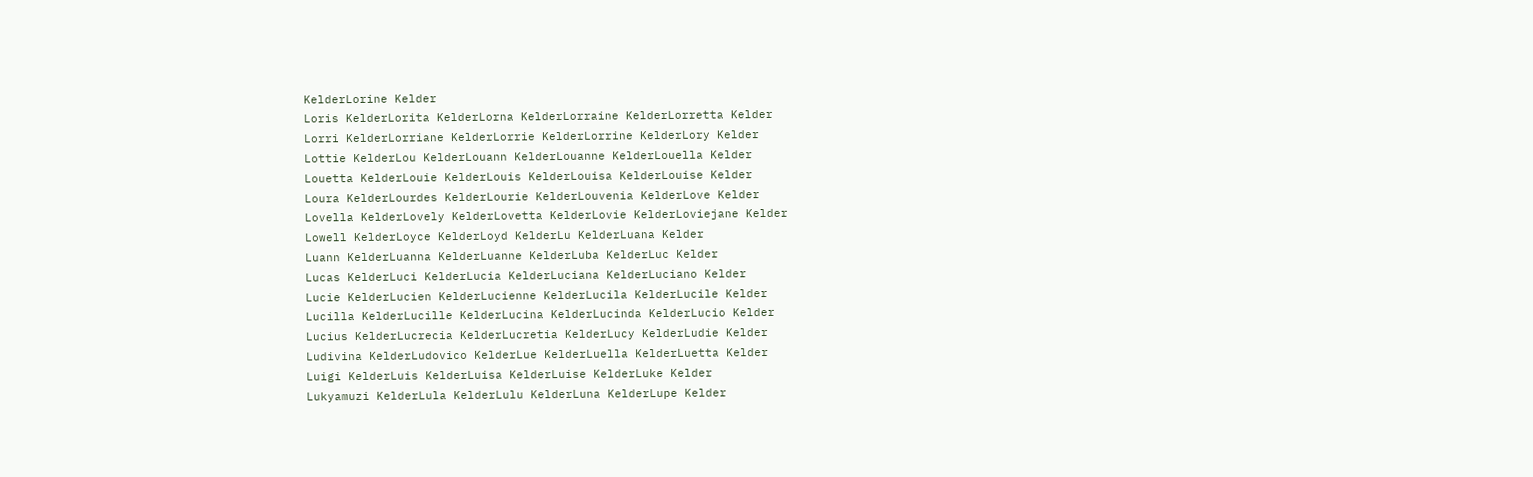KelderLorine Kelder
Loris KelderLorita KelderLorna KelderLorraine KelderLorretta Kelder
Lorri KelderLorriane KelderLorrie KelderLorrine KelderLory Kelder
Lottie KelderLou KelderLouann KelderLouanne KelderLouella Kelder
Louetta KelderLouie KelderLouis KelderLouisa KelderLouise Kelder
Loura KelderLourdes KelderLourie KelderLouvenia KelderLove Kelder
Lovella KelderLovely KelderLovetta KelderLovie KelderLoviejane Kelder
Lowell KelderLoyce KelderLoyd KelderLu KelderLuana Kelder
Luann KelderLuanna KelderLuanne KelderLuba KelderLuc Kelder
Lucas KelderLuci KelderLucia KelderLuciana KelderLuciano Kelder
Lucie KelderLucien KelderLucienne KelderLucila KelderLucile Kelder
Lucilla KelderLucille KelderLucina KelderLucinda KelderLucio Kelder
Lucius KelderLucrecia KelderLucretia KelderLucy KelderLudie Kelder
Ludivina KelderLudovico KelderLue KelderLuella KelderLuetta Kelder
Luigi KelderLuis KelderLuisa KelderLuise KelderLuke Kelder
Lukyamuzi KelderLula KelderLulu KelderLuna KelderLupe Kelder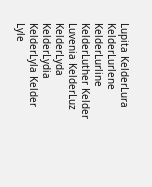Lupita KelderLura KelderLurlene KelderLurline KelderLuther Kelder
Luvenia KelderLuz KelderLyda KelderLydia KelderLyla Kelder
Lyle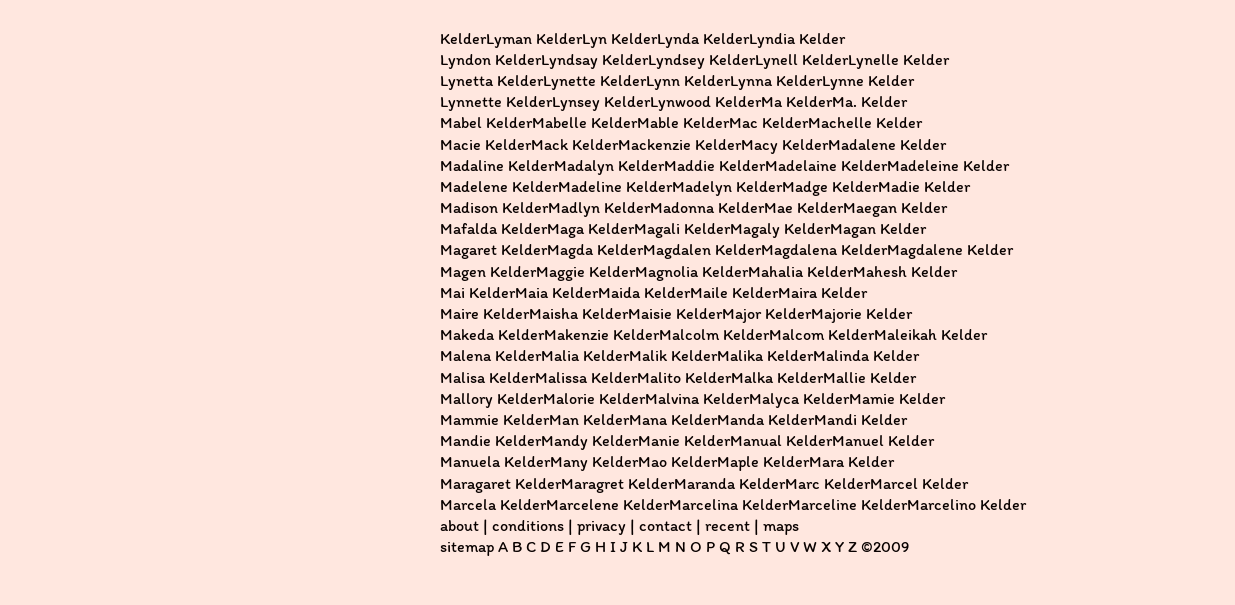KelderLyman KelderLyn KelderLynda KelderLyndia Kelder
Lyndon KelderLyndsay KelderLyndsey KelderLynell KelderLynelle Kelder
Lynetta KelderLynette KelderLynn KelderLynna KelderLynne Kelder
Lynnette KelderLynsey KelderLynwood KelderMa KelderMa. Kelder
Mabel KelderMabelle KelderMable KelderMac KelderMachelle Kelder
Macie KelderMack KelderMackenzie KelderMacy KelderMadalene Kelder
Madaline KelderMadalyn KelderMaddie KelderMadelaine KelderMadeleine Kelder
Madelene KelderMadeline KelderMadelyn KelderMadge KelderMadie Kelder
Madison KelderMadlyn KelderMadonna KelderMae KelderMaegan Kelder
Mafalda KelderMaga KelderMagali KelderMagaly KelderMagan Kelder
Magaret KelderMagda KelderMagdalen KelderMagdalena KelderMagdalene Kelder
Magen KelderMaggie KelderMagnolia KelderMahalia KelderMahesh Kelder
Mai KelderMaia KelderMaida KelderMaile KelderMaira Kelder
Maire KelderMaisha KelderMaisie KelderMajor KelderMajorie Kelder
Makeda KelderMakenzie KelderMalcolm KelderMalcom KelderMaleikah Kelder
Malena KelderMalia KelderMalik KelderMalika KelderMalinda Kelder
Malisa KelderMalissa KelderMalito KelderMalka KelderMallie Kelder
Mallory KelderMalorie KelderMalvina KelderMalyca KelderMamie Kelder
Mammie KelderMan KelderMana KelderManda KelderMandi Kelder
Mandie KelderMandy KelderManie KelderManual KelderManuel Kelder
Manuela KelderMany KelderMao KelderMaple KelderMara Kelder
Maragaret KelderMaragret KelderMaranda KelderMarc KelderMarcel Kelder
Marcela KelderMarcelene KelderMarcelina KelderMarceline KelderMarcelino Kelder
about | conditions | privacy | contact | recent | maps
sitemap A B C D E F G H I J K L M N O P Q R S T U V W X Y Z ©2009